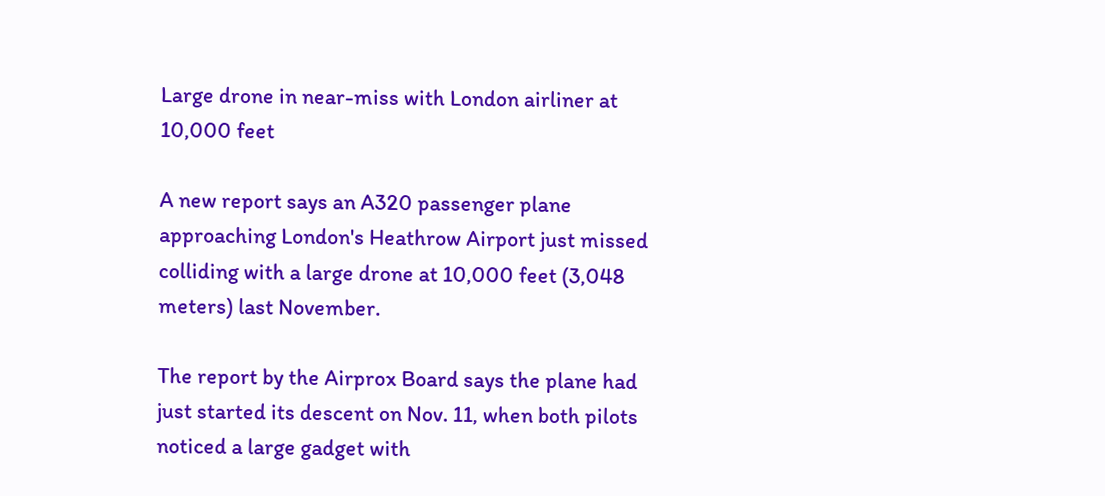Large drone in near-miss with London airliner at 10,000 feet

A new report says an A320 passenger plane approaching London's Heathrow Airport just missed colliding with a large drone at 10,000 feet (3,048 meters) last November.

The report by the Airprox Board says the plane had just started its descent on Nov. 11, when both pilots noticed a large gadget with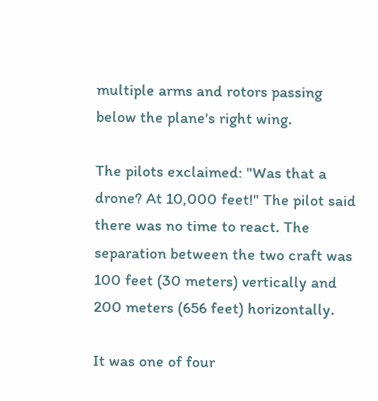multiple arms and rotors passing below the plane's right wing.

The pilots exclaimed: "Was that a drone? At 10,000 feet!" The pilot said there was no time to react. The separation between the two craft was 100 feet (30 meters) vertically and 200 meters (656 feet) horizontally.

It was one of four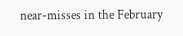near-misses in the February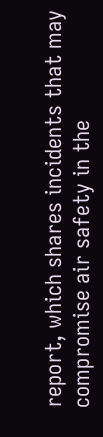report, which shares incidents that may compromise air safety in the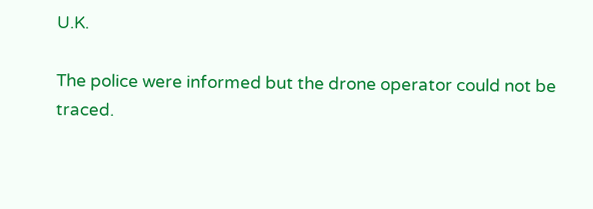U.K.

The police were informed but the drone operator could not be traced.